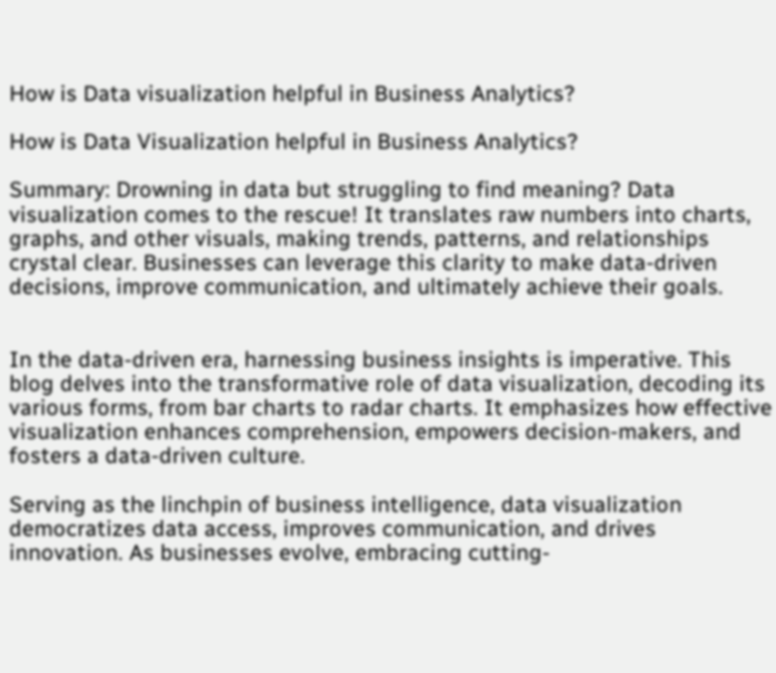How is Data visualization helpful in Business Analytics?

How is Data Visualization helpful in Business Analytics?

Summary: Drowning in data but struggling to find meaning? Data visualization comes to the rescue! It translates raw numbers into charts, graphs, and other visuals, making trends, patterns, and relationships crystal clear. Businesses can leverage this clarity to make data-driven decisions, improve communication, and ultimately achieve their goals.


In the data-driven era, harnessing business insights is imperative. This blog delves into the transformative role of data visualization, decoding its various forms, from bar charts to radar charts. It emphasizes how effective visualization enhances comprehension, empowers decision-makers, and fosters a data-driven culture.

Serving as the linchpin of business intelligence, data visualization democratizes data access, improves communication, and drives innovation. As businesses evolve, embracing cutting-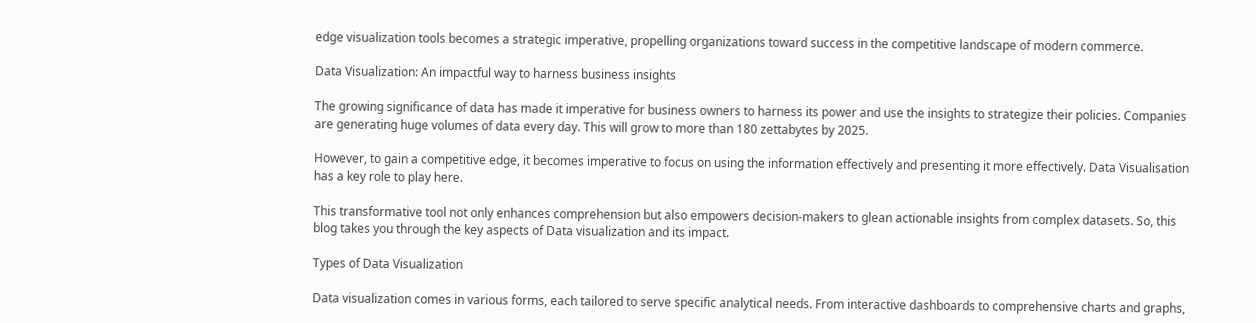edge visualization tools becomes a strategic imperative, propelling organizations toward success in the competitive landscape of modern commerce.

Data Visualization: An impactful way to harness business insights

The growing significance of data has made it imperative for business owners to harness its power and use the insights to strategize their policies. Companies are generating huge volumes of data every day. This will grow to more than 180 zettabytes by 2025.

However, to gain a competitive edge, it becomes imperative to focus on using the information effectively and presenting it more effectively. Data Visualisation has a key role to play here.

This transformative tool not only enhances comprehension but also empowers decision-makers to glean actionable insights from complex datasets. So, this blog takes you through the key aspects of Data visualization and its impact.

Types of Data Visualization

Data visualization comes in various forms, each tailored to serve specific analytical needs. From interactive dashboards to comprehensive charts and graphs,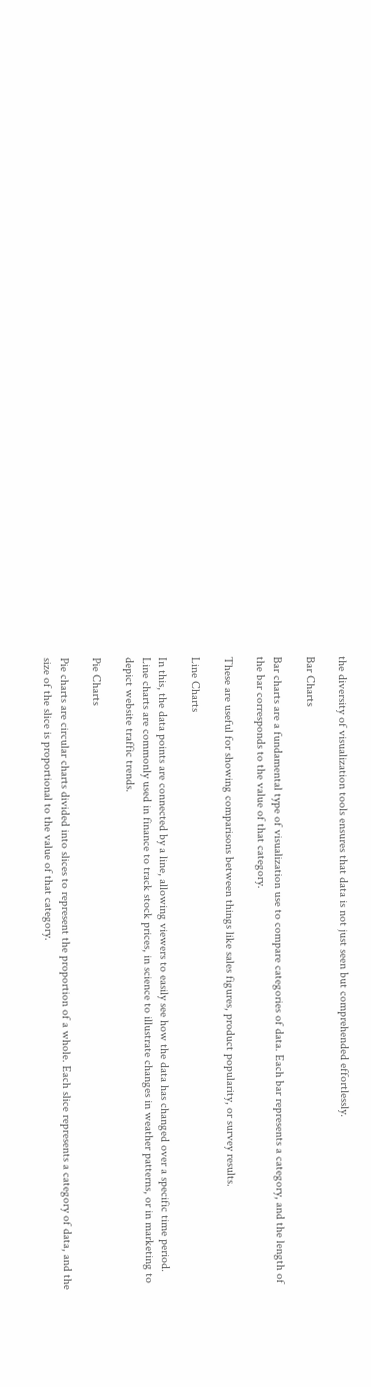the diversity of visualization tools ensures that data is not just seen but comprehended effortlessly.

Bar Charts

Bar charts are a fundamental type of visualization use to compare categories of data. Each bar represents a category, and the length of the bar corresponds to the value of that category.

These are useful for showing comparisons between things like sales figures, product popularity, or survey results.

Line Charts

In this, the data points are connected by a line, allowing viewers to easily see how the data has changed over a specific time period. Line charts are commonly used in finance to track stock prices, in science to illustrate changes in weather patterns, or in marketing to depict website traffic trends.

Pie Charts

Pie charts are circular charts divided into slices to represent the proportion of a whole. Each slice represents a category of data, and the size of the slice is proportional to the value of that category.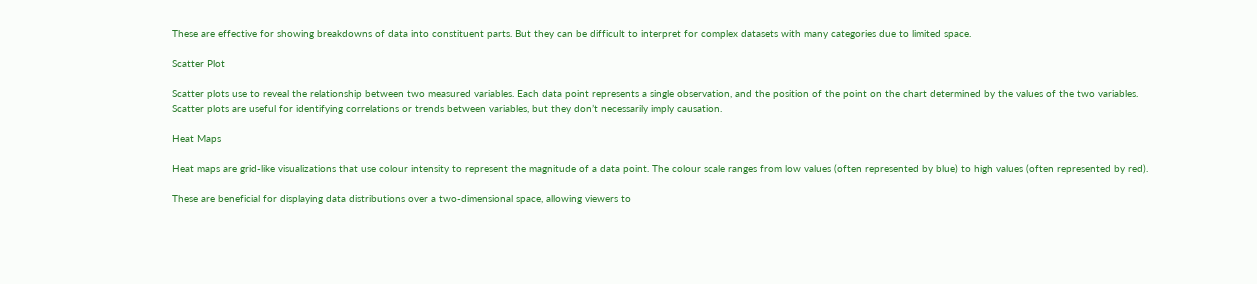These are effective for showing breakdowns of data into constituent parts. But they can be difficult to interpret for complex datasets with many categories due to limited space.

Scatter Plot

Scatter plots use to reveal the relationship between two measured variables. Each data point represents a single observation, and the position of the point on the chart determined by the values of the two variables. Scatter plots are useful for identifying correlations or trends between variables, but they don’t necessarily imply causation.

Heat Maps

Heat maps are grid-like visualizations that use colour intensity to represent the magnitude of a data point. The colour scale ranges from low values (often represented by blue) to high values (often represented by red).

These are beneficial for displaying data distributions over a two-dimensional space, allowing viewers to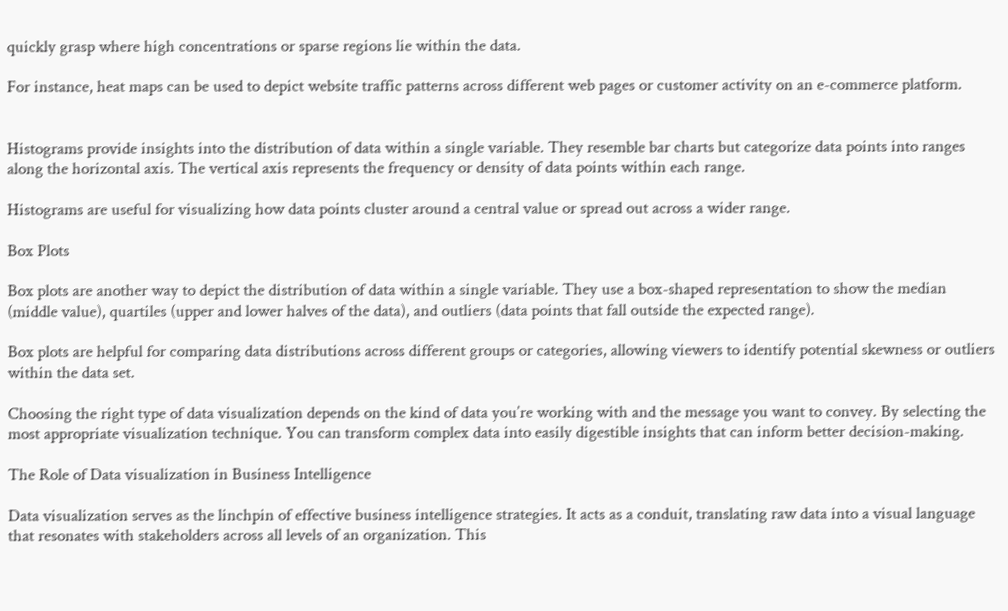quickly grasp where high concentrations or sparse regions lie within the data.

For instance, heat maps can be used to depict website traffic patterns across different web pages or customer activity on an e-commerce platform.


Histograms provide insights into the distribution of data within a single variable. They resemble bar charts but categorize data points into ranges along the horizontal axis. The vertical axis represents the frequency or density of data points within each range.

Histograms are useful for visualizing how data points cluster around a central value or spread out across a wider range.

Box Plots

Box plots are another way to depict the distribution of data within a single variable. They use a box-shaped representation to show the median (middle value), quartiles (upper and lower halves of the data), and outliers (data points that fall outside the expected range).

Box plots are helpful for comparing data distributions across different groups or categories, allowing viewers to identify potential skewness or outliers within the data set.

Choosing the right type of data visualization depends on the kind of data you’re working with and the message you want to convey. By selecting the most appropriate visualization technique. You can transform complex data into easily digestible insights that can inform better decision-making.

The Role of Data visualization in Business Intelligence

Data visualization serves as the linchpin of effective business intelligence strategies. It acts as a conduit, translating raw data into a visual language that resonates with stakeholders across all levels of an organization. This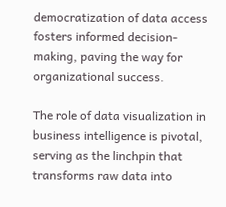democratization of data access fosters informed decision-making, paving the way for organizational success.

The role of data visualization in business intelligence is pivotal, serving as the linchpin that transforms raw data into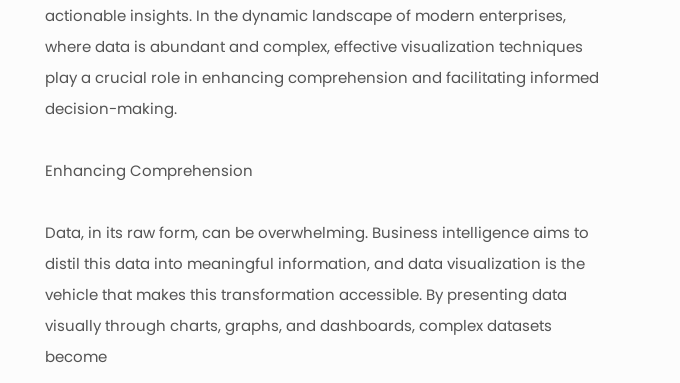actionable insights. In the dynamic landscape of modern enterprises, where data is abundant and complex, effective visualization techniques play a crucial role in enhancing comprehension and facilitating informed decision-making.

Enhancing Comprehension

Data, in its raw form, can be overwhelming. Business intelligence aims to distil this data into meaningful information, and data visualization is the vehicle that makes this transformation accessible. By presenting data visually through charts, graphs, and dashboards, complex datasets become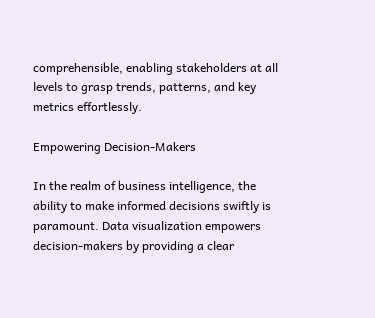comprehensible, enabling stakeholders at all levels to grasp trends, patterns, and key metrics effortlessly.

Empowering Decision-Makers

In the realm of business intelligence, the ability to make informed decisions swiftly is paramount. Data visualization empowers decision-makers by providing a clear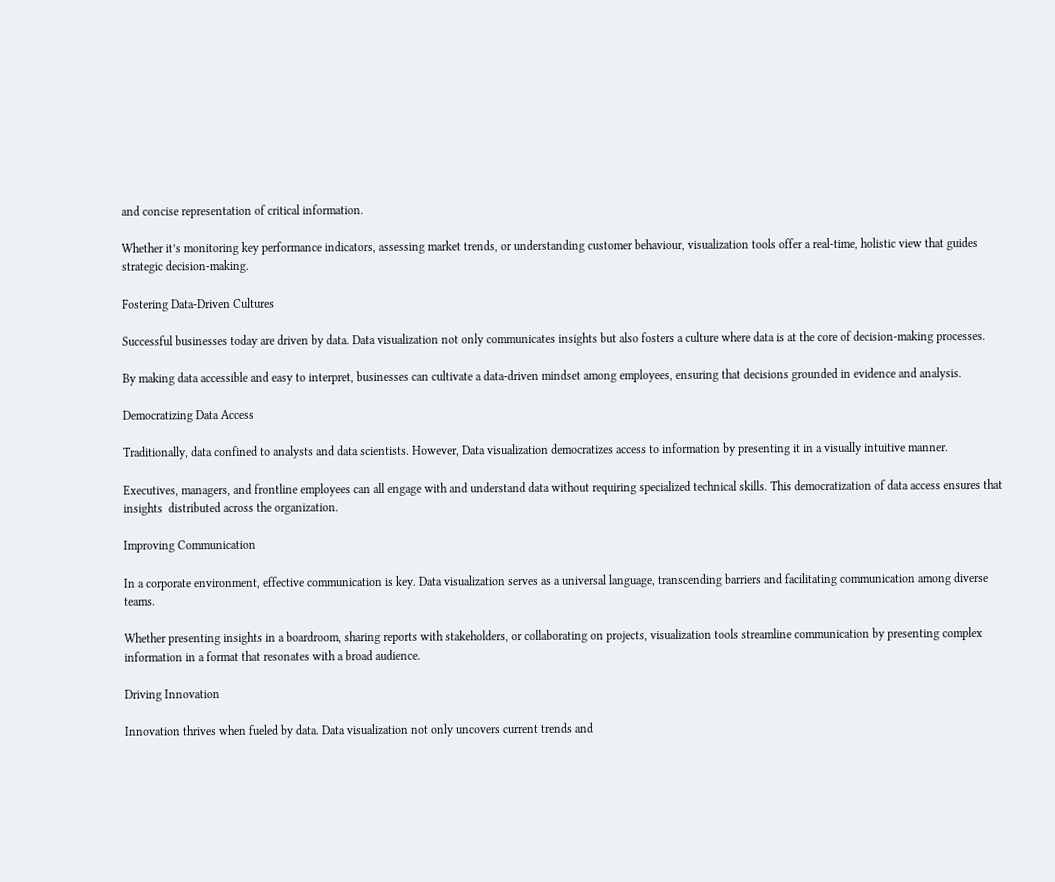and concise representation of critical information.

Whether it’s monitoring key performance indicators, assessing market trends, or understanding customer behaviour, visualization tools offer a real-time, holistic view that guides strategic decision-making.

Fostering Data-Driven Cultures

Successful businesses today are driven by data. Data visualization not only communicates insights but also fosters a culture where data is at the core of decision-making processes.

By making data accessible and easy to interpret, businesses can cultivate a data-driven mindset among employees, ensuring that decisions grounded in evidence and analysis.

Democratizing Data Access

Traditionally, data confined to analysts and data scientists. However, Data visualization democratizes access to information by presenting it in a visually intuitive manner.

Executives, managers, and frontline employees can all engage with and understand data without requiring specialized technical skills. This democratization of data access ensures that insights  distributed across the organization.

Improving Communication

In a corporate environment, effective communication is key. Data visualization serves as a universal language, transcending barriers and facilitating communication among diverse teams.

Whether presenting insights in a boardroom, sharing reports with stakeholders, or collaborating on projects, visualization tools streamline communication by presenting complex information in a format that resonates with a broad audience.

Driving Innovation

Innovation thrives when fueled by data. Data visualization not only uncovers current trends and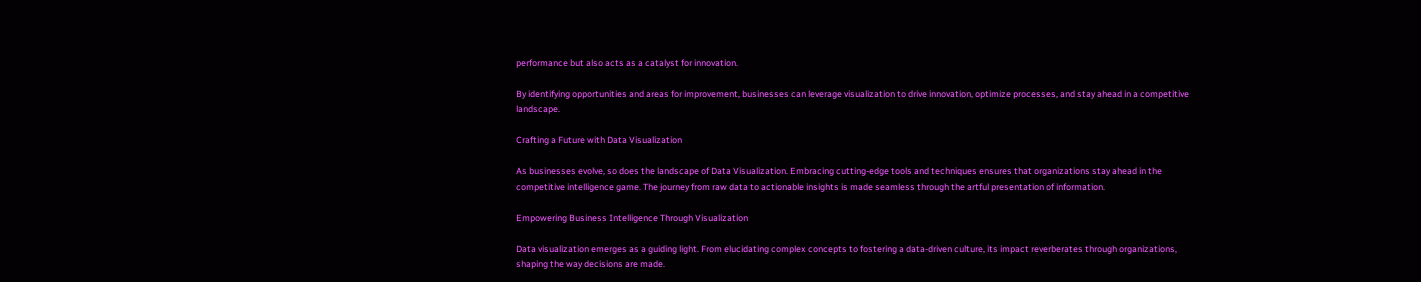performance but also acts as a catalyst for innovation.

By identifying opportunities and areas for improvement, businesses can leverage visualization to drive innovation, optimize processes, and stay ahead in a competitive landscape.

Crafting a Future with Data Visualization

As businesses evolve, so does the landscape of Data Visualization. Embracing cutting-edge tools and techniques ensures that organizations stay ahead in the competitive intelligence game. The journey from raw data to actionable insights is made seamless through the artful presentation of information.

Empowering Business Intelligence Through Visualization

Data visualization emerges as a guiding light. From elucidating complex concepts to fostering a data-driven culture, its impact reverberates through organizations, shaping the way decisions are made.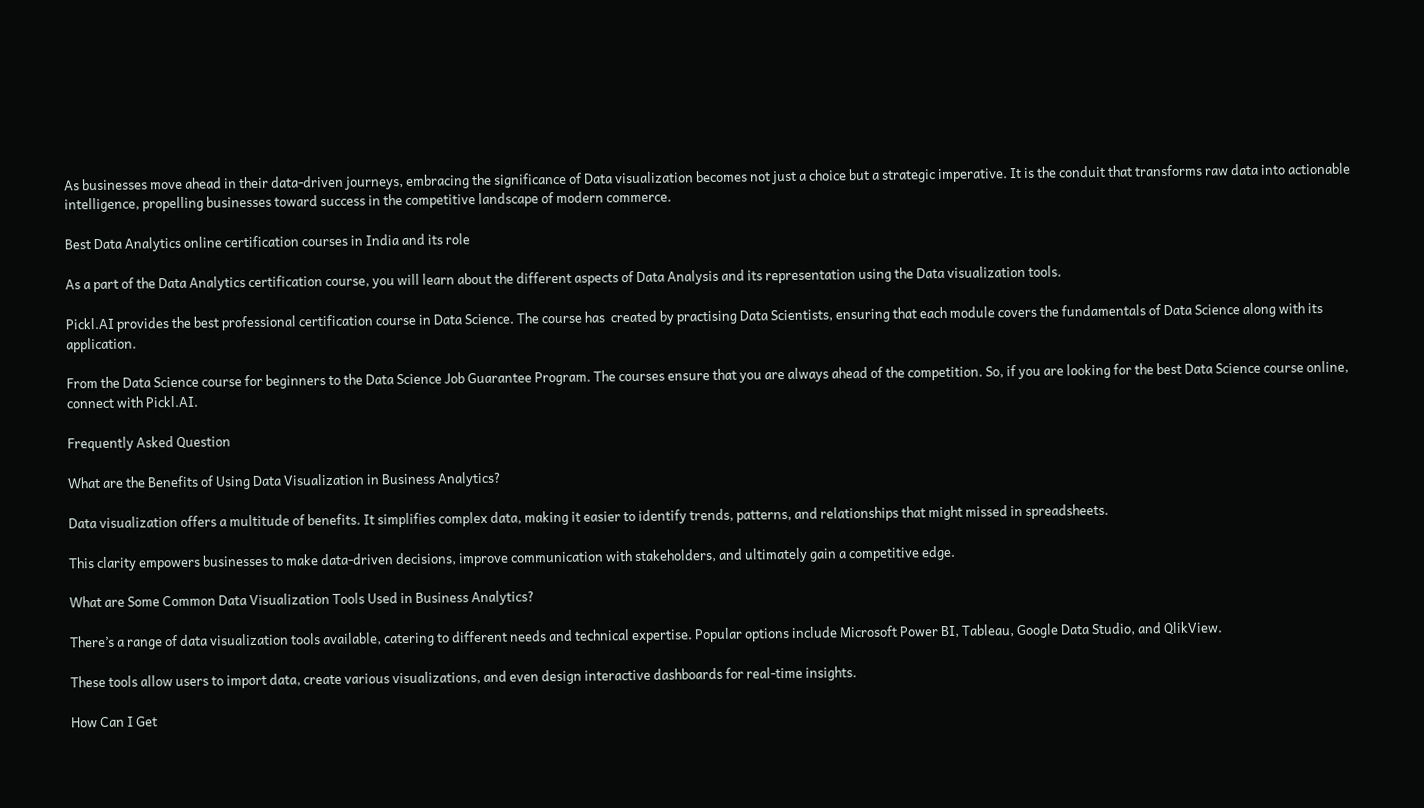As businesses move ahead in their data-driven journeys, embracing the significance of Data visualization becomes not just a choice but a strategic imperative. It is the conduit that transforms raw data into actionable intelligence, propelling businesses toward success in the competitive landscape of modern commerce.

Best Data Analytics online certification courses in India and its role

As a part of the Data Analytics certification course, you will learn about the different aspects of Data Analysis and its representation using the Data visualization tools.

Pickl.AI provides the best professional certification course in Data Science. The course has  created by practising Data Scientists, ensuring that each module covers the fundamentals of Data Science along with its application.

From the Data Science course for beginners to the Data Science Job Guarantee Program. The courses ensure that you are always ahead of the competition. So, if you are looking for the best Data Science course online, connect with Pickl.AI.

Frequently Asked Question

What are the Benefits of Using Data Visualization in Business Analytics?

Data visualization offers a multitude of benefits. It simplifies complex data, making it easier to identify trends, patterns, and relationships that might missed in spreadsheets.

This clarity empowers businesses to make data-driven decisions, improve communication with stakeholders, and ultimately gain a competitive edge.

What are Some Common Data Visualization Tools Used in Business Analytics?

There’s a range of data visualization tools available, catering to different needs and technical expertise. Popular options include Microsoft Power BI, Tableau, Google Data Studio, and QlikView.

These tools allow users to import data, create various visualizations, and even design interactive dashboards for real-time insights.

How Can I Get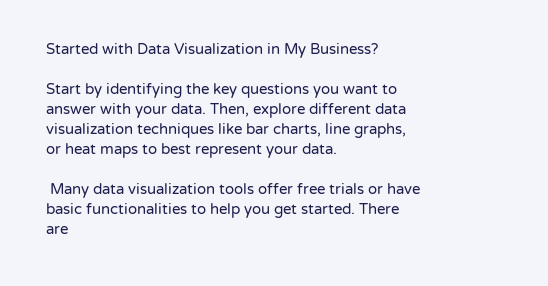Started with Data Visualization in My Business?

Start by identifying the key questions you want to answer with your data. Then, explore different data visualization techniques like bar charts, line graphs, or heat maps to best represent your data.

 Many data visualization tools offer free trials or have basic functionalities to help you get started. There are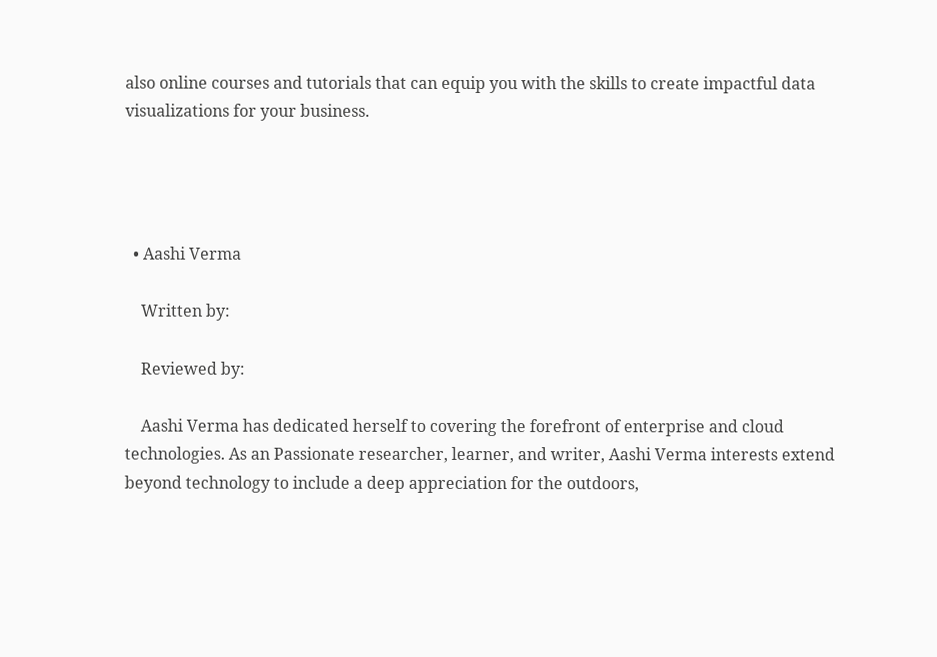also online courses and tutorials that can equip you with the skills to create impactful data visualizations for your business.




  • Aashi Verma

    Written by:

    Reviewed by:

    Aashi Verma has dedicated herself to covering the forefront of enterprise and cloud technologies. As an Passionate researcher, learner, and writer, Aashi Verma interests extend beyond technology to include a deep appreciation for the outdoors,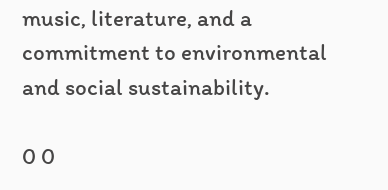music, literature, and a commitment to environmental and social sustainability.

0 0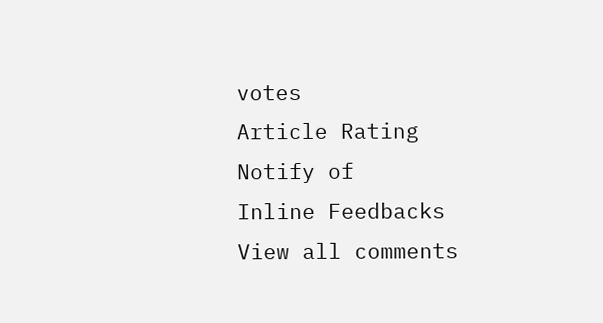votes
Article Rating
Notify of
Inline Feedbacks
View all comments